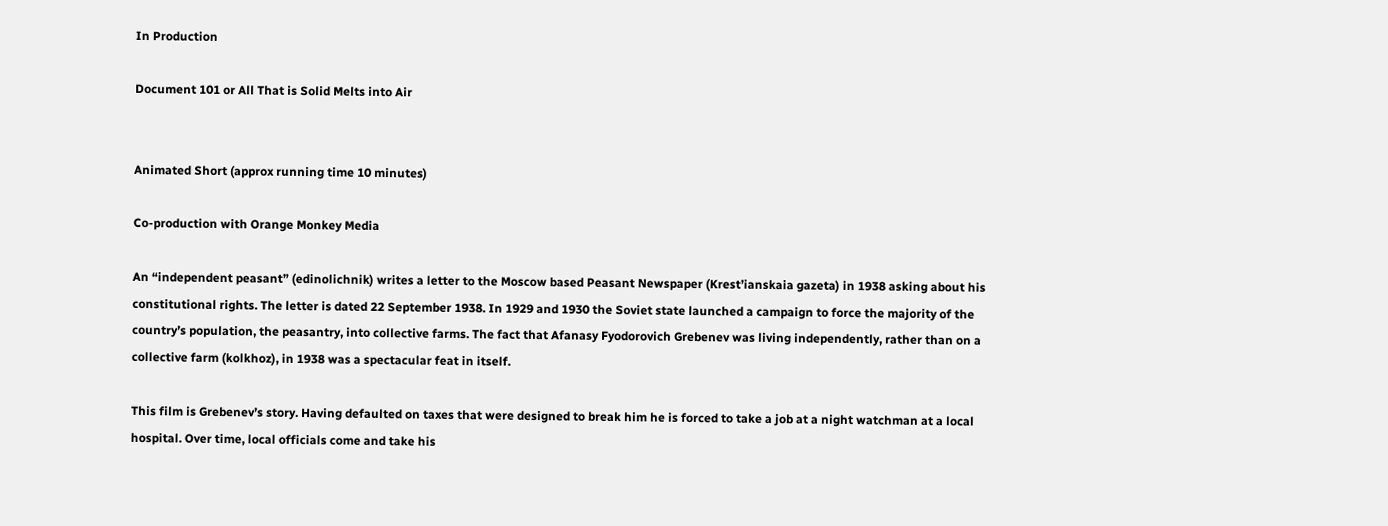In Production

Document 101 or All That is Solid Melts into Air


Animated Short (approx running time 10 minutes)

Co-production with Orange Monkey Media

An “independent peasant” (edinolichnik) writes a letter to the Moscow based Peasant Newspaper (Krest’ianskaia gazeta) in 1938 asking about his constitutional rights. The letter is dated 22 September 1938. In 1929 and 1930 the Soviet state launched a campaign to force the majority of the country’s population, the peasantry, into collective farms. The fact that Afanasy Fyodorovich Grebenev was living independently, rather than on a collective farm (kolkhoz), in 1938 was a spectacular feat in itself.

This film is Grebenev’s story. Having defaulted on taxes that were designed to break him he is forced to take a job at a night watchman at a local hospital. Over time, local officials come and take his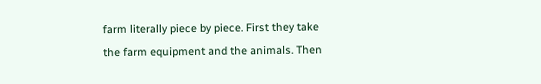farm literally piece by piece. First they take the farm equipment and the animals. Then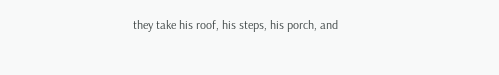they take his roof, his steps, his porch, and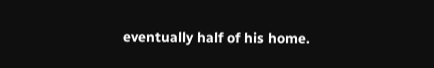eventually half of his home.